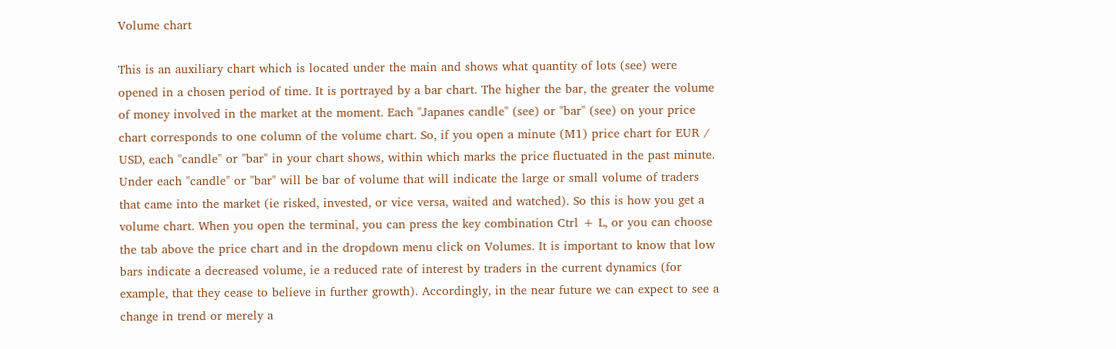Volume chart

This is an auxiliary chart which is located under the main and shows what quantity of lots (see) were opened in a chosen period of time. It is portrayed by a bar chart. The higher the bar, the greater the volume of money involved in the market at the moment. Each "Japanes candle" (see) or "bar" (see) on your price chart corresponds to one column of the volume chart. So, if you open a minute (M1) price chart for EUR / USD, each "candle" or "bar" in your chart shows, within which marks the price fluctuated in the past minute. Under each "candle" or "bar" will be bar of volume that will indicate the large or small volume of traders that came into the market (ie risked, invested, or vice versa, waited and watched). So this is how you get a volume chart. When you open the terminal, you can press the key combination Ctrl + L, or you can choose the tab above the price chart and in the dropdown menu click on Volumes. It is important to know that low bars indicate a decreased volume, ie a reduced rate of interest by traders in the current dynamics (for example, that they cease to believe in further growth). Accordingly, in the near future we can expect to see a change in trend or merely a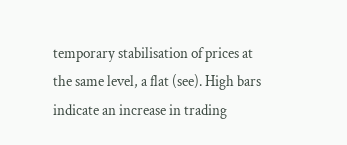temporary stabilisation of prices at the same level, a flat (see). High bars indicate an increase in trading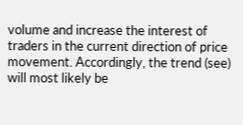volume and increase the interest of traders in the current direction of price movement. Accordingly, the trend (see) will most likely be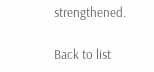strengthened.

Back to list